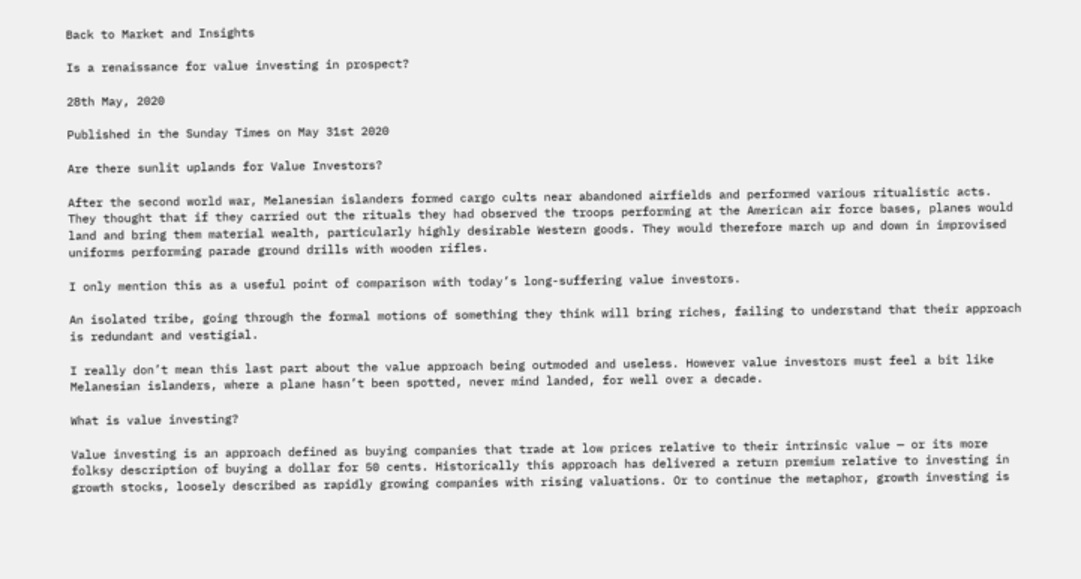Back to Market and Insights

Is a renaissance for value investing in prospect?

28th May, 2020

Published in the Sunday Times on May 31st 2020

Are there sunlit uplands for Value Investors?

After the second world war, Melanesian islanders formed cargo cults near abandoned airfields and performed various ritualistic acts. They thought that if they carried out the rituals they had observed the troops performing at the American air force bases, planes would land and bring them material wealth, particularly highly desirable Western goods. They would therefore march up and down in improvised uniforms performing parade ground drills with wooden rifles.

I only mention this as a useful point of comparison with today’s long-suffering value investors.

An isolated tribe, going through the formal motions of something they think will bring riches, failing to understand that their approach is redundant and vestigial.

I really don’t mean this last part about the value approach being outmoded and useless. However value investors must feel a bit like Melanesian islanders, where a plane hasn’t been spotted, never mind landed, for well over a decade.

What is value investing?

Value investing is an approach defined as buying companies that trade at low prices relative to their intrinsic value — or its more folksy description of buying a dollar for 50 cents. Historically this approach has delivered a return premium relative to investing in growth stocks, loosely described as rapidly growing companies with rising valuations. Or to continue the metaphor, growth investing is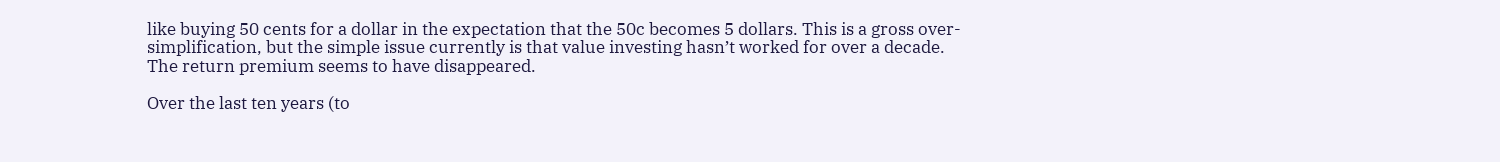like buying 50 cents for a dollar in the expectation that the 50c becomes 5 dollars. This is a gross over-simplification, but the simple issue currently is that value investing hasn’t worked for over a decade. The return premium seems to have disappeared.

Over the last ten years (to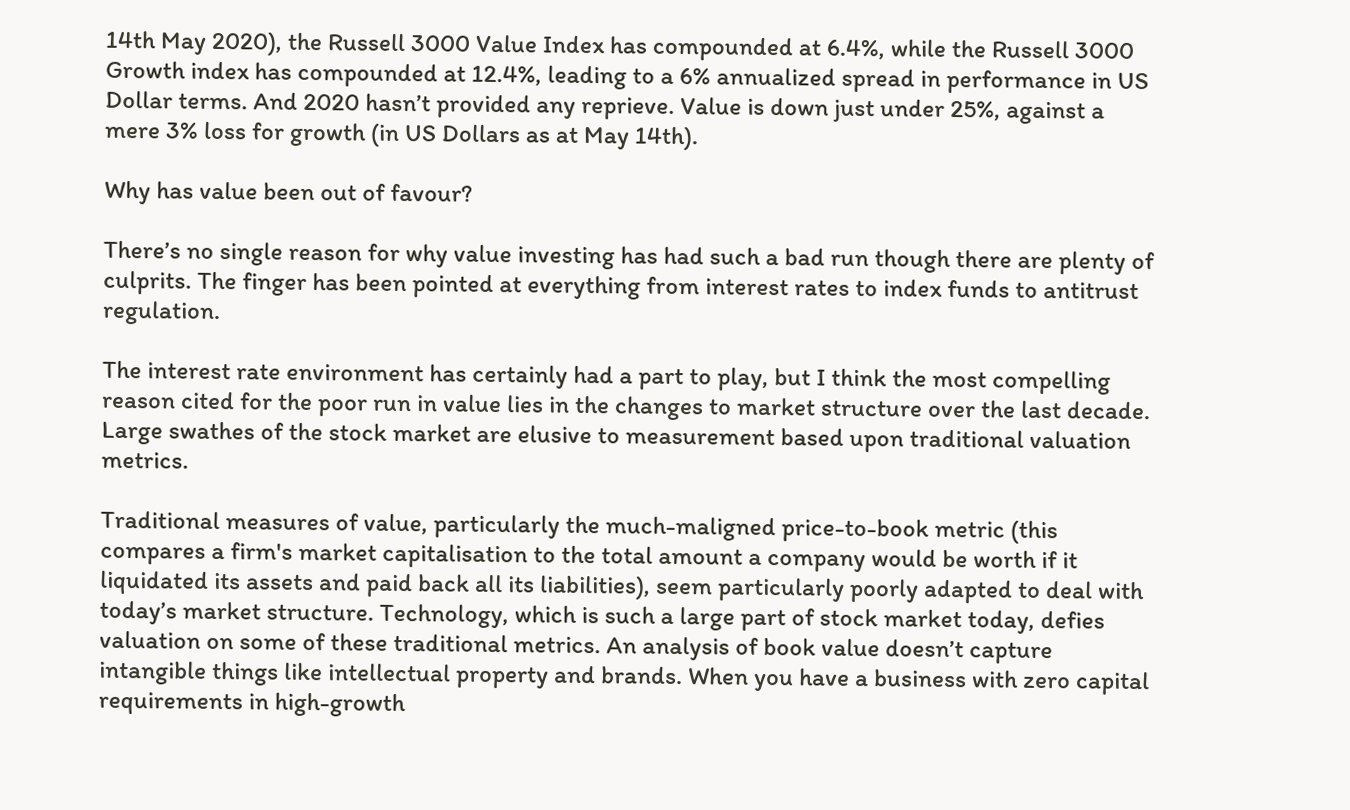14th May 2020), the Russell 3000 Value Index has compounded at 6.4%, while the Russell 3000 Growth index has compounded at 12.4%, leading to a 6% annualized spread in performance in US Dollar terms. And 2020 hasn’t provided any reprieve. Value is down just under 25%, against a mere 3% loss for growth (in US Dollars as at May 14th).

Why has value been out of favour?

There’s no single reason for why value investing has had such a bad run though there are plenty of culprits. The finger has been pointed at everything from interest rates to index funds to antitrust regulation.

The interest rate environment has certainly had a part to play, but I think the most compelling reason cited for the poor run in value lies in the changes to market structure over the last decade. Large swathes of the stock market are elusive to measurement based upon traditional valuation metrics.

Traditional measures of value, particularly the much-maligned price-to-book metric (this compares a firm's market capitalisation to the total amount a company would be worth if it liquidated its assets and paid back all its liabilities), seem particularly poorly adapted to deal with today’s market structure. Technology, which is such a large part of stock market today, defies valuation on some of these traditional metrics. An analysis of book value doesn’t capture intangible things like intellectual property and brands. When you have a business with zero capital requirements in high-growth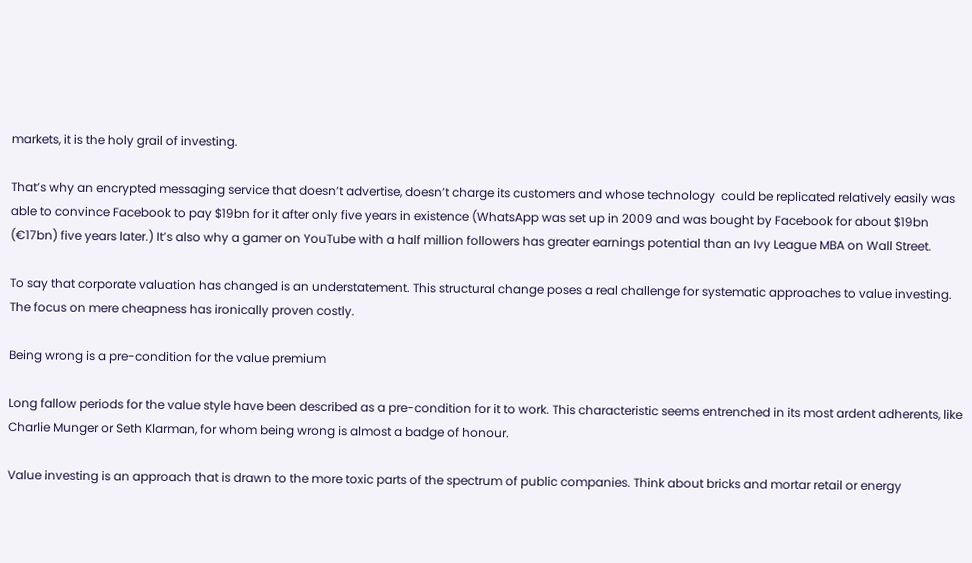markets, it is the holy grail of investing.

That’s why an encrypted messaging service that doesn’t advertise, doesn’t charge its customers and whose technology  could be replicated relatively easily was able to convince Facebook to pay $19bn for it after only five years in existence (WhatsApp was set up in 2009 and was bought by Facebook for about $19bn (€17bn) five years later.) It’s also why a gamer on YouTube with a half million followers has greater earnings potential than an Ivy League MBA on Wall Street.

To say that corporate valuation has changed is an understatement. This structural change poses a real challenge for systematic approaches to value investing. The focus on mere cheapness has ironically proven costly.

Being wrong is a pre-condition for the value premium

Long fallow periods for the value style have been described as a pre-condition for it to work. This characteristic seems entrenched in its most ardent adherents, like Charlie Munger or Seth Klarman, for whom being wrong is almost a badge of honour.

Value investing is an approach that is drawn to the more toxic parts of the spectrum of public companies. Think about bricks and mortar retail or energy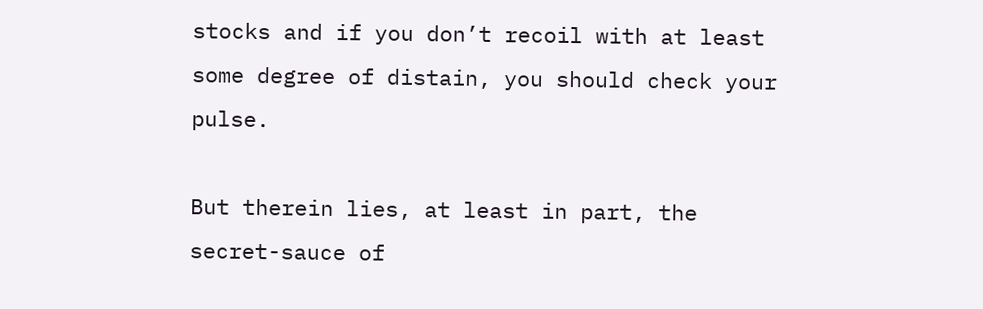stocks and if you don’t recoil with at least some degree of distain, you should check your pulse.

But therein lies, at least in part, the secret-sauce of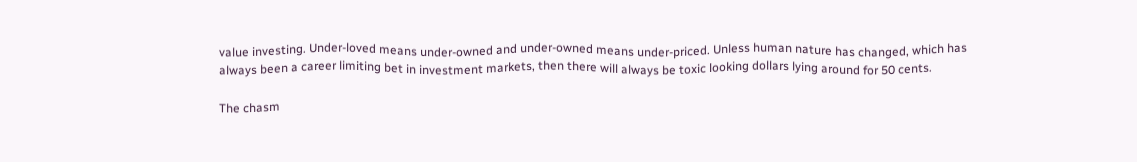value investing. Under-loved means under-owned and under-owned means under-priced. Unless human nature has changed, which has always been a career limiting bet in investment markets, then there will always be toxic looking dollars lying around for 50 cents.

The chasm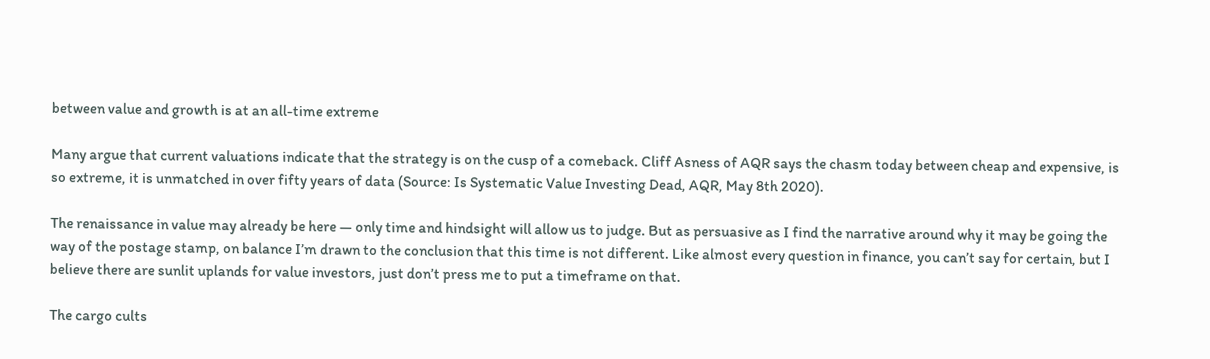between value and growth is at an all-time extreme

Many argue that current valuations indicate that the strategy is on the cusp of a comeback. Cliff Asness of AQR says the chasm today between cheap and expensive, is so extreme, it is unmatched in over fifty years of data (Source: Is Systematic Value Investing Dead, AQR, May 8th 2020).

The renaissance in value may already be here — only time and hindsight will allow us to judge. But as persuasive as I find the narrative around why it may be going the way of the postage stamp, on balance I’m drawn to the conclusion that this time is not different. Like almost every question in finance, you can’t say for certain, but I believe there are sunlit uplands for value investors, just don’t press me to put a timeframe on that.

The cargo cults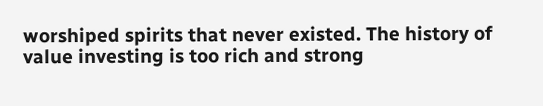worshiped spirits that never existed. The history of value investing is too rich and strong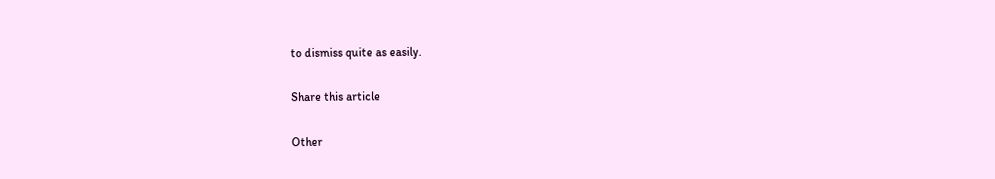to dismiss quite as easily.

Share this article

Other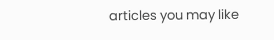articles you may like